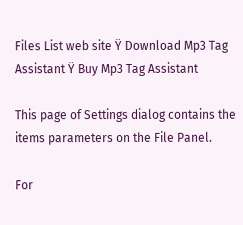Files List web site Ÿ Download Mp3 Tag Assistant Ÿ Buy Mp3 Tag Assistant

This page of Settings dialog contains the items parameters on the File Panel.

For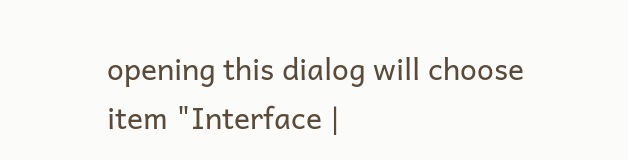opening this dialog will choose item "Interface |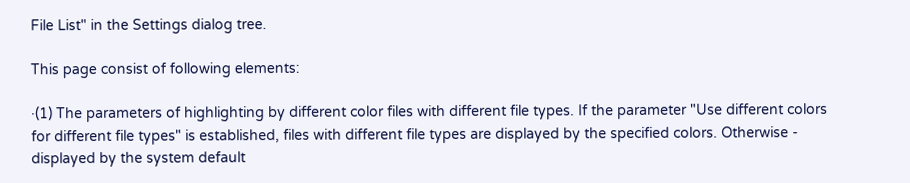File List" in the Settings dialog tree.

This page consist of following elements:

·(1) The parameters of highlighting by different color files with different file types. If the parameter "Use different colors for different file types" is established, files with different file types are displayed by the specified colors. Otherwise - displayed by the system default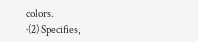colors.
·(2) Specifies,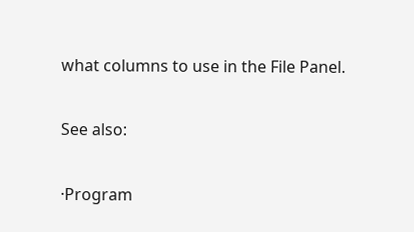what columns to use in the File Panel.

See also:

·Program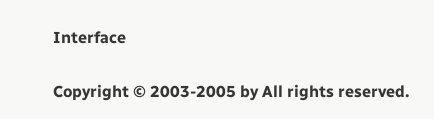Interface

Copyright © 2003-2005 by All rights reserved.